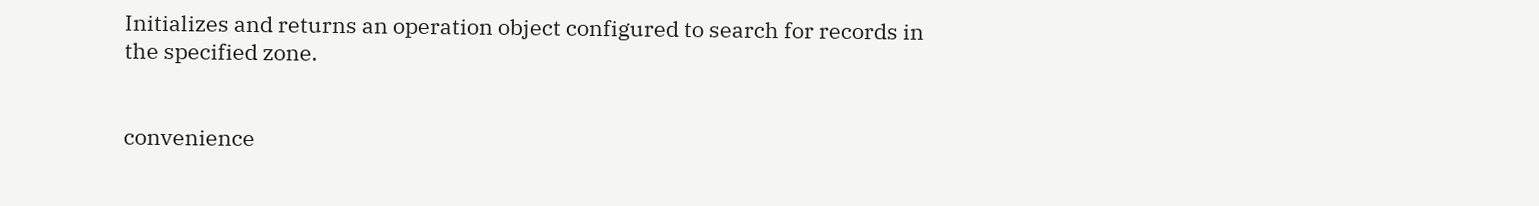Initializes and returns an operation object configured to search for records in the specified zone.


convenience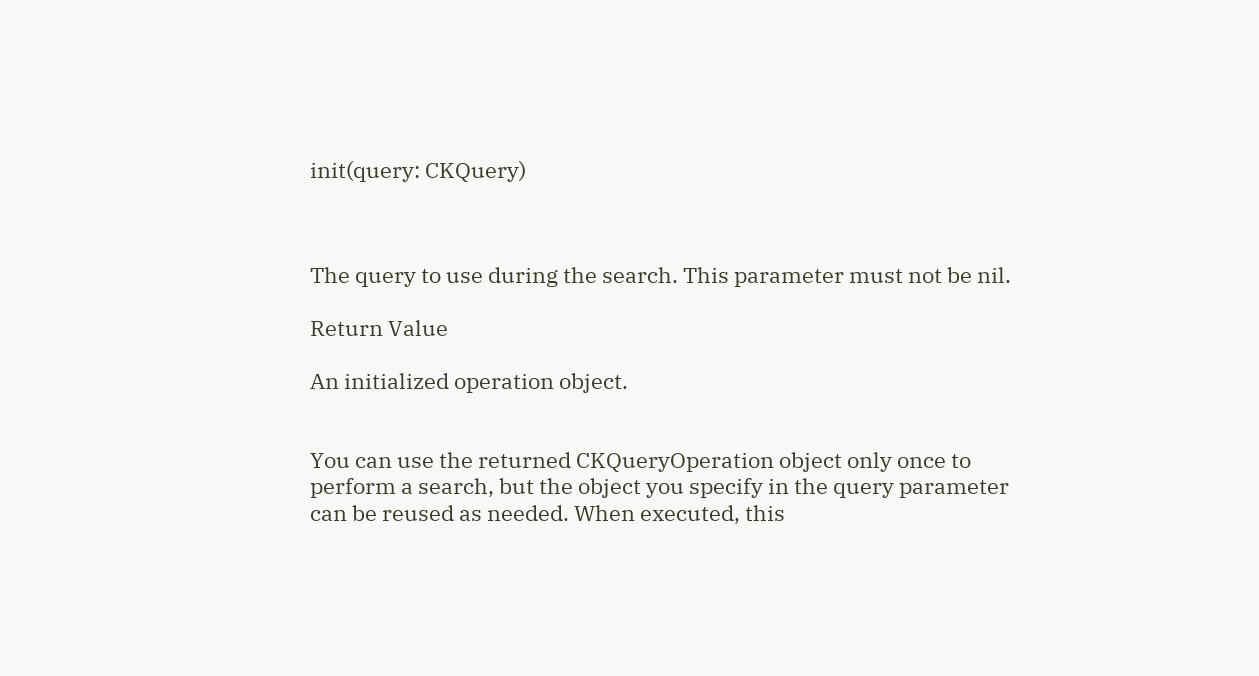init(query: CKQuery)



The query to use during the search. This parameter must not be nil.

Return Value

An initialized operation object.


You can use the returned CKQueryOperation object only once to perform a search, but the object you specify in the query parameter can be reused as needed. When executed, this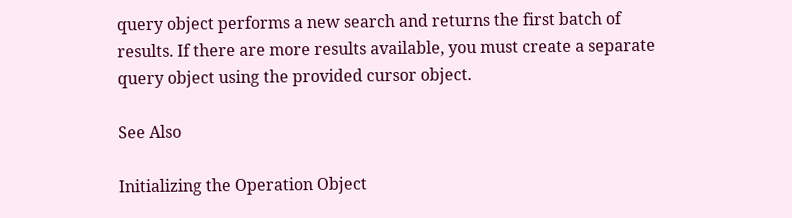query object performs a new search and returns the first batch of results. If there are more results available, you must create a separate query object using the provided cursor object.

See Also

Initializing the Operation Object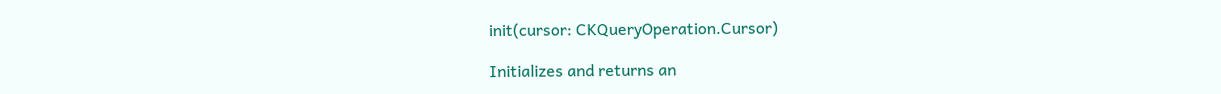init(cursor: CKQueryOperation.Cursor)

Initializes and returns an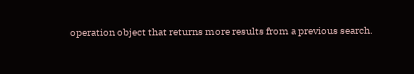operation object that returns more results from a previous search.